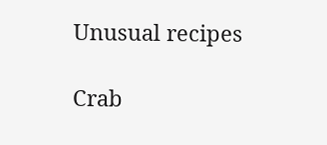Unusual recipes

Crab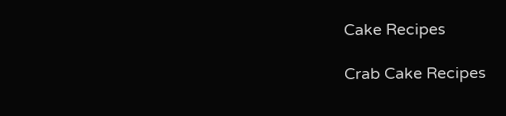Cake Recipes

Crab Cake Recipes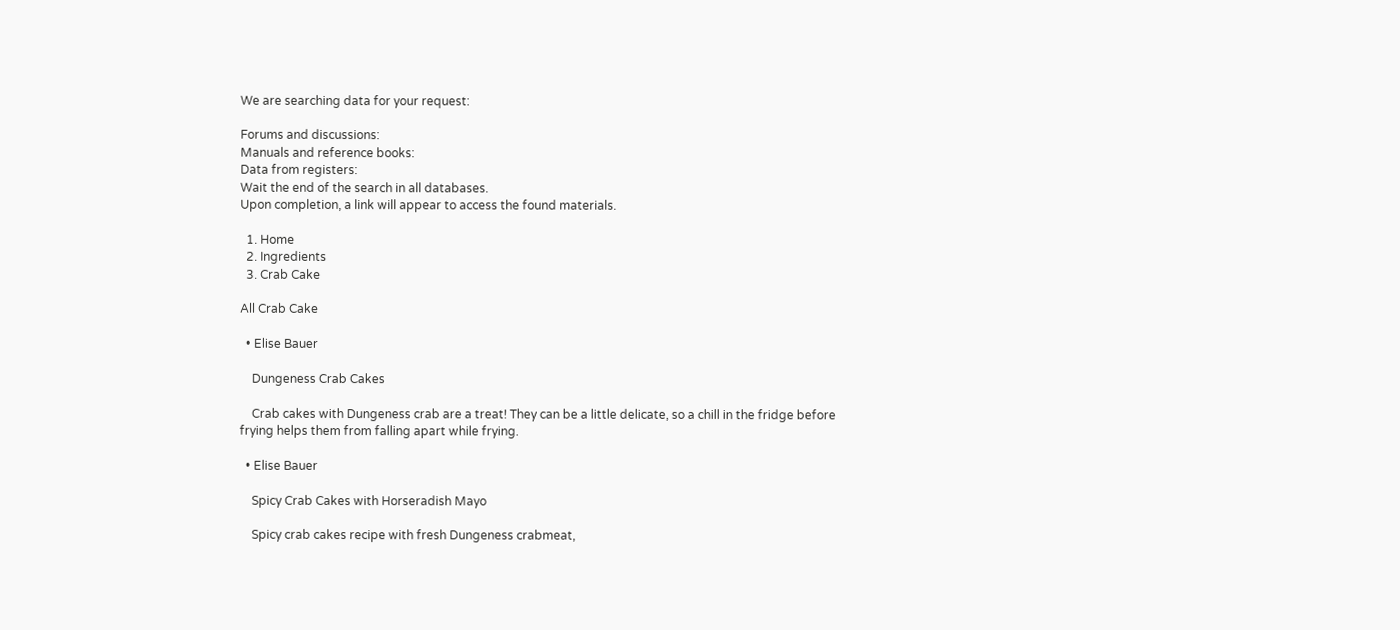We are searching data for your request:

Forums and discussions:
Manuals and reference books:
Data from registers:
Wait the end of the search in all databases.
Upon completion, a link will appear to access the found materials.

  1. Home
  2. Ingredients
  3. Crab Cake

All Crab Cake

  • Elise Bauer

    Dungeness Crab Cakes

    Crab cakes with Dungeness crab are a treat! They can be a little delicate, so a chill in the fridge before frying helps them from falling apart while frying.

  • Elise Bauer

    Spicy Crab Cakes with Horseradish Mayo

    Spicy crab cakes recipe with fresh Dungeness crabmeat,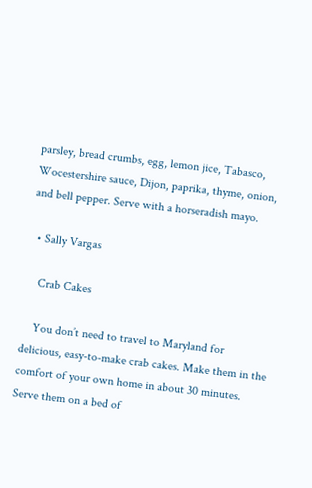parsley, bread crumbs, egg, lemon jice, Tabasco, Wocestershire sauce, Dijon, paprika, thyme, onion, and bell pepper. Serve with a horseradish mayo.

  • Sally Vargas

    Crab Cakes

    You don’t need to travel to Maryland for delicious, easy-to-make crab cakes. Make them in the comfort of your own home in about 30 minutes. Serve them on a bed of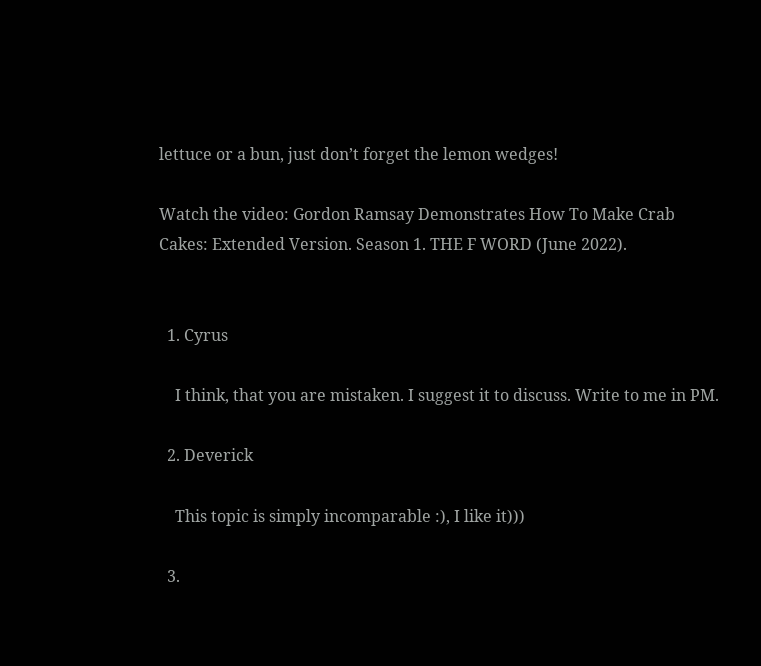lettuce or a bun, just don’t forget the lemon wedges!

Watch the video: Gordon Ramsay Demonstrates How To Make Crab Cakes: Extended Version. Season 1. THE F WORD (June 2022).


  1. Cyrus

    I think, that you are mistaken. I suggest it to discuss. Write to me in PM.

  2. Deverick

    This topic is simply incomparable :), I like it)))

  3.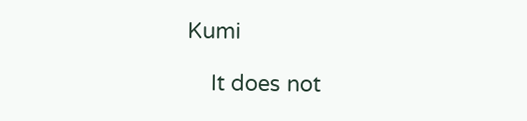Kumi

    It does not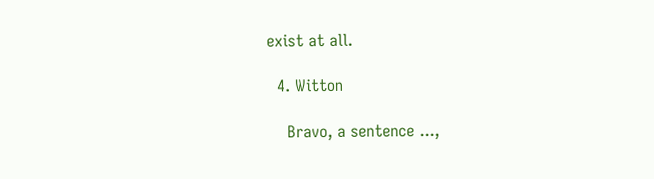exist at all.

  4. Witton

    Bravo, a sentence ...,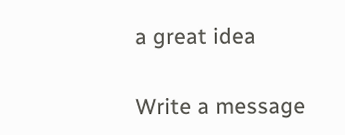a great idea

Write a message